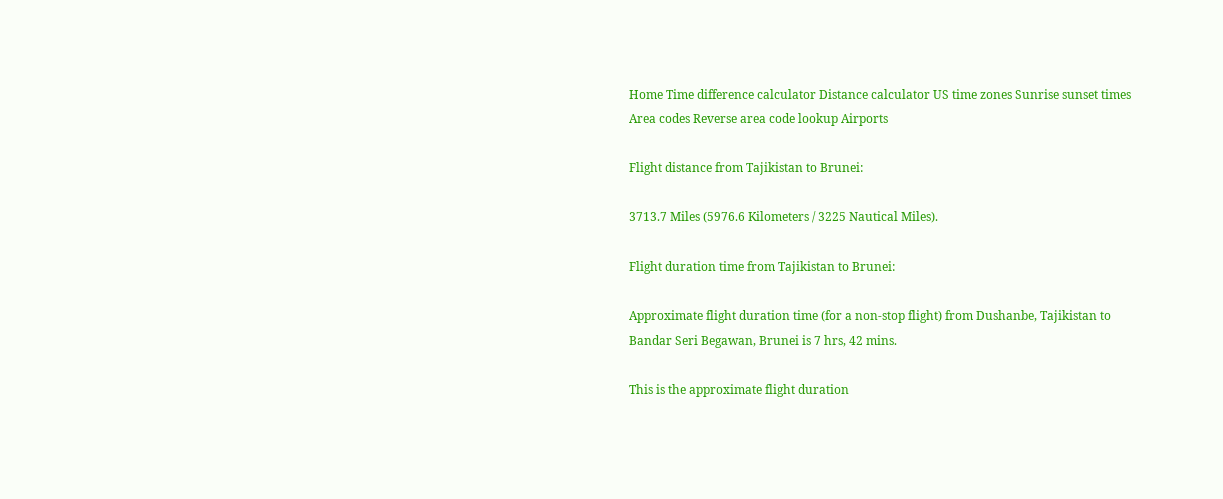Home Time difference calculator Distance calculator US time zones Sunrise sunset times Area codes Reverse area code lookup Airports

Flight distance from Tajikistan to Brunei:

3713.7 Miles (5976.6 Kilometers / 3225 Nautical Miles).

Flight duration time from Tajikistan to Brunei:

Approximate flight duration time (for a non-stop flight) from Dushanbe, Tajikistan to Bandar Seri Begawan, Brunei is 7 hrs, 42 mins.

This is the approximate flight duration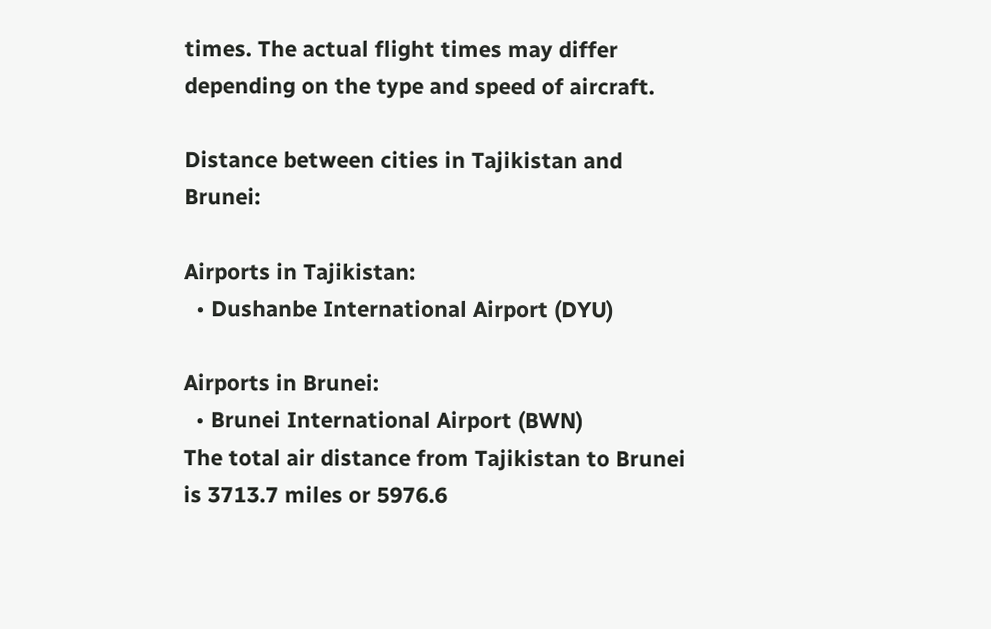times. The actual flight times may differ depending on the type and speed of aircraft.

Distance between cities in Tajikistan and Brunei:

Airports in Tajikistan:
  • Dushanbe International Airport (DYU)

Airports in Brunei:
  • Brunei International Airport (BWN)
The total air distance from Tajikistan to Brunei is 3713.7 miles or 5976.6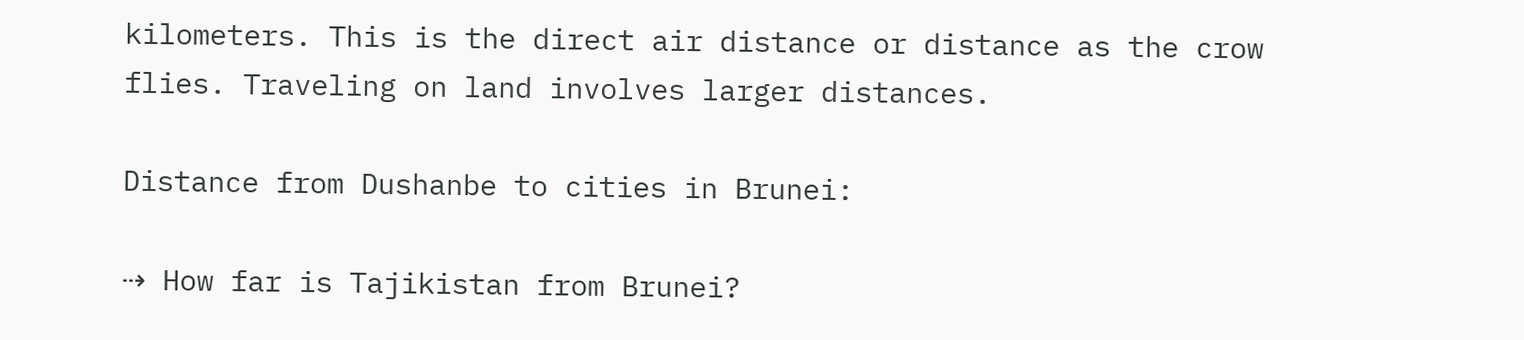kilometers. This is the direct air distance or distance as the crow flies. Traveling on land involves larger distances.

Distance from Dushanbe to cities in Brunei:

⇢ How far is Tajikistan from Brunei?